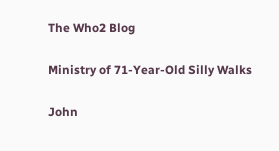The Who2 Blog

Ministry of 71-Year-Old Silly Walks

John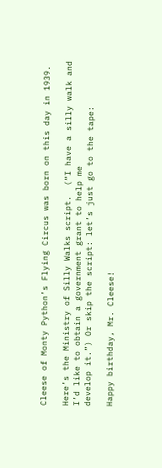Cleese of Monty Python’s Flying Circus was born on this day in 1939.

Here’s the Ministry of Silly Walks script.  (“I have a silly walk and I’d like to obtain a government grant to help me
develop it.”) Or skip the script: let’s just go to the tape:

Happy birthday, Mr. Cleese!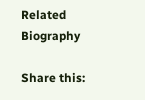Related Biography

Share this: